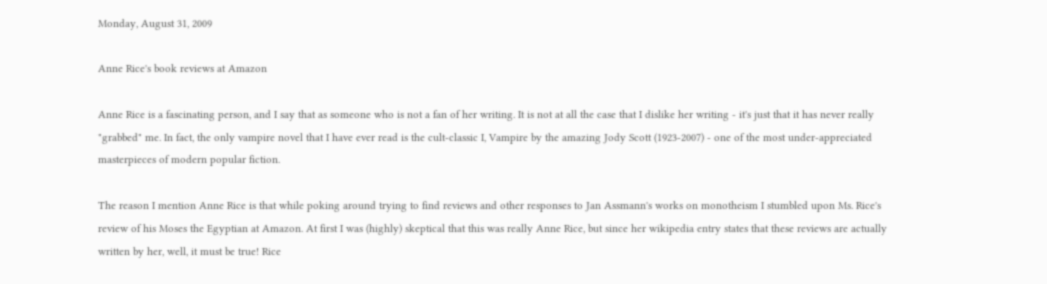Monday, August 31, 2009

Anne Rice's book reviews at Amazon

Anne Rice is a fascinating person, and I say that as someone who is not a fan of her writing. It is not at all the case that I dislike her writing - it's just that it has never really "grabbed" me. In fact, the only vampire novel that I have ever read is the cult-classic I, Vampire by the amazing Jody Scott (1923-2007) - one of the most under-appreciated masterpieces of modern popular fiction.

The reason I mention Anne Rice is that while poking around trying to find reviews and other responses to Jan Assmann's works on monotheism I stumbled upon Ms. Rice's review of his Moses the Egyptian at Amazon. At first I was (highly) skeptical that this was really Anne Rice, but since her wikipedia entry states that these reviews are actually written by her, well, it must be true! Rice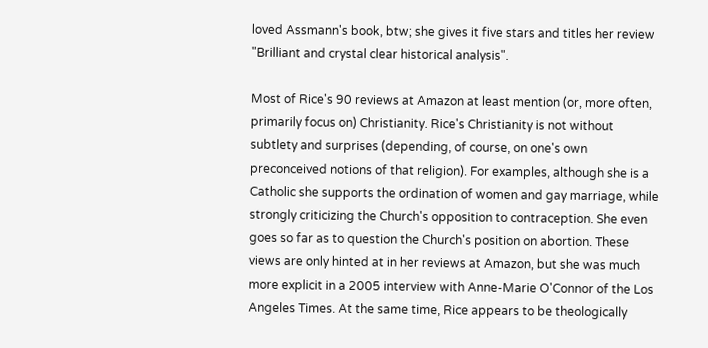loved Assmann's book, btw; she gives it five stars and titles her review "Brilliant and crystal clear historical analysis".

Most of Rice's 90 reviews at Amazon at least mention (or, more often, primarily focus on) Christianity. Rice's Christianity is not without subtlety and surprises (depending, of course, on one's own preconceived notions of that religion). For examples, although she is a Catholic she supports the ordination of women and gay marriage, while strongly criticizing the Church's opposition to contraception. She even goes so far as to question the Church's position on abortion. These views are only hinted at in her reviews at Amazon, but she was much more explicit in a 2005 interview with Anne-Marie O'Connor of the Los Angeles Times. At the same time, Rice appears to be theologically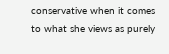conservative when it comes to what she views as purely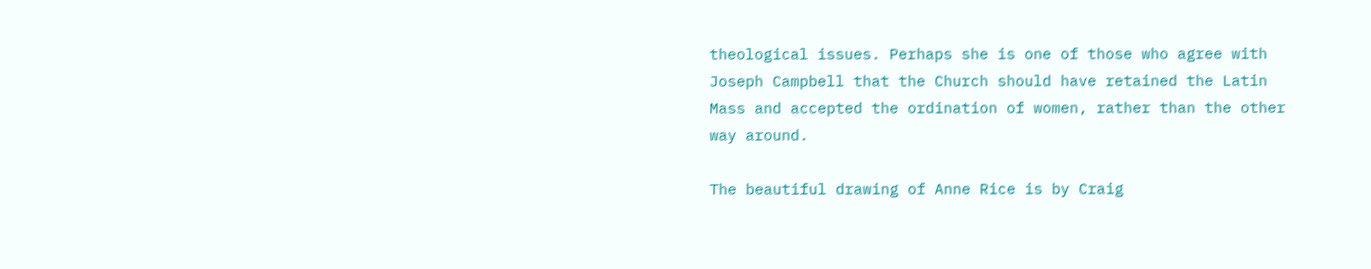theological issues. Perhaps she is one of those who agree with Joseph Campbell that the Church should have retained the Latin Mass and accepted the ordination of women, rather than the other way around.

The beautiful drawing of Anne Rice is by Craig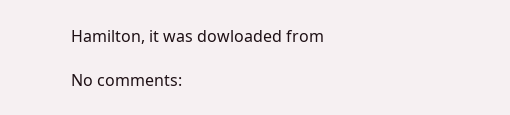Hamilton, it was dowloaded from

No comments: